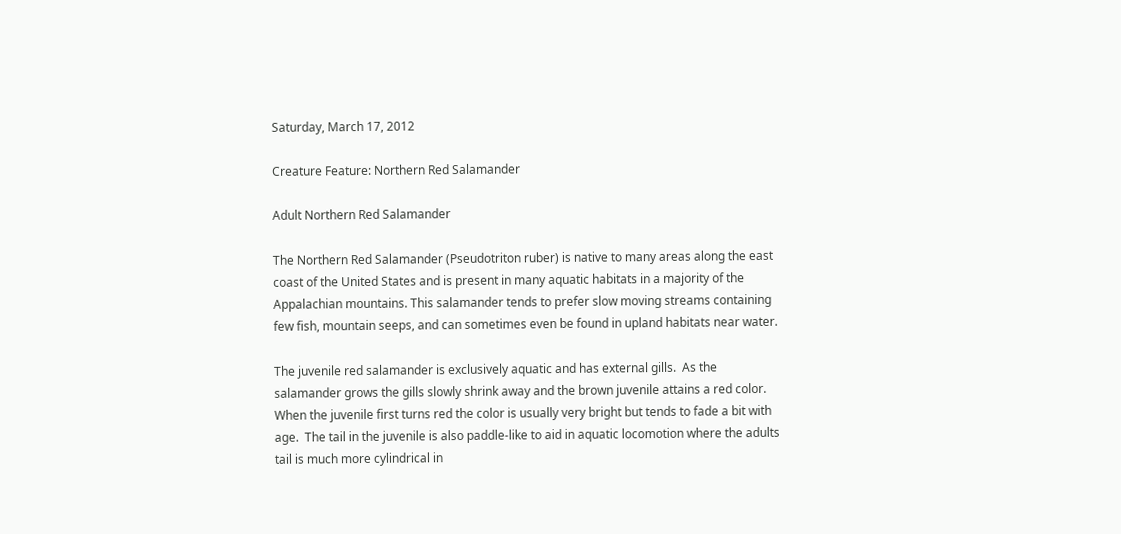Saturday, March 17, 2012

Creature Feature: Northern Red Salamander

Adult Northern Red Salamander

The Northern Red Salamander (Pseudotriton ruber) is native to many areas along the east coast of the United States and is present in many aquatic habitats in a majority of the Appalachian mountains. This salamander tends to prefer slow moving streams containing few fish, mountain seeps, and can sometimes even be found in upland habitats near water.

The juvenile red salamander is exclusively aquatic and has external gills.  As the salamander grows the gills slowly shrink away and the brown juvenile attains a red color.  When the juvenile first turns red the color is usually very bright but tends to fade a bit with age.  The tail in the juvenile is also paddle-like to aid in aquatic locomotion where the adults tail is much more cylindrical in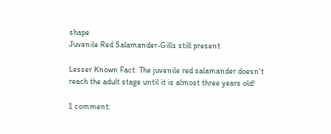shape
Juvenile Red Salamander-Gills still present

Lesser Known Fact: The juvenile red salamander doesn't reach the adult stage until it is almost three years old!

1 comment: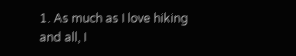1. As much as I love hiking and all, I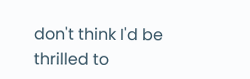don't think I'd be thrilled to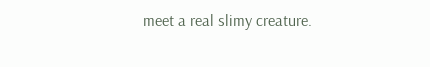meet a real slimy creature.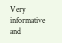Very informative and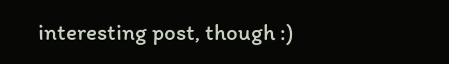interesting post, though :)